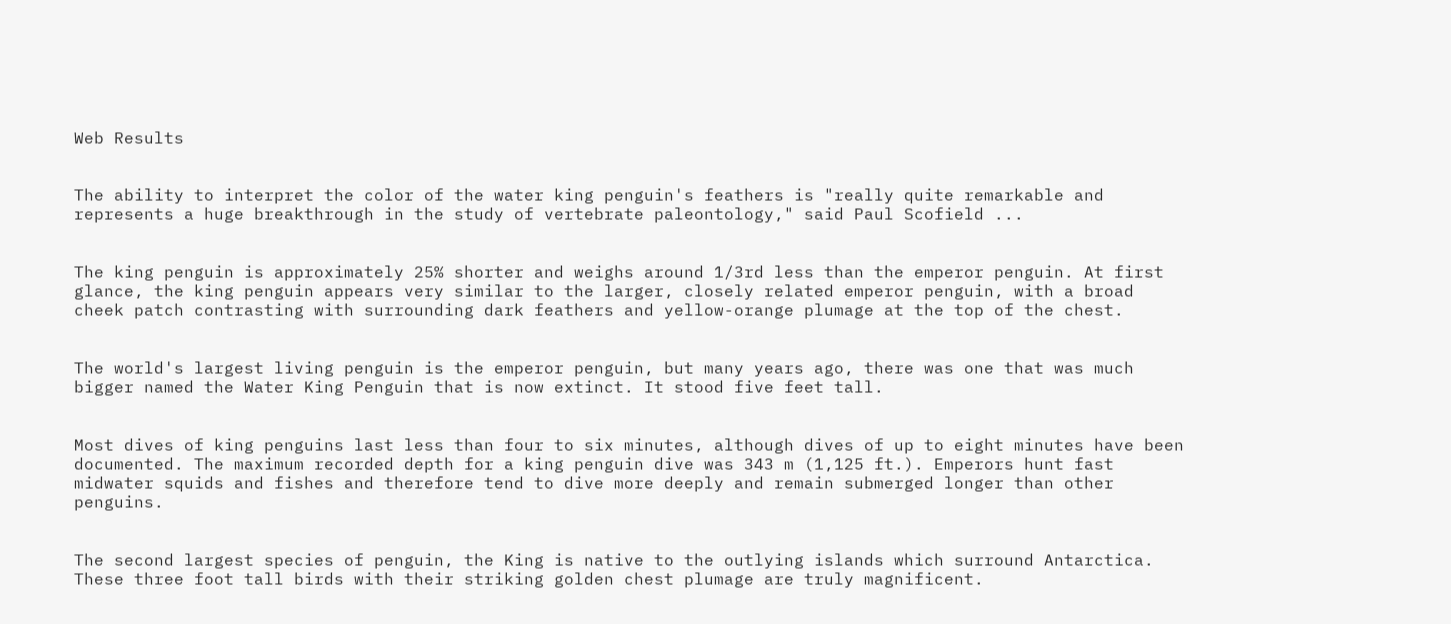Web Results


The ability to interpret the color of the water king penguin's feathers is "really quite remarkable and represents a huge breakthrough in the study of vertebrate paleontology," said Paul Scofield ...


The king penguin is approximately 25% shorter and weighs around 1/3rd less than the emperor penguin. At first glance, the king penguin appears very similar to the larger, closely related emperor penguin, with a broad cheek patch contrasting with surrounding dark feathers and yellow-orange plumage at the top of the chest.


The world's largest living penguin is the emperor penguin, but many years ago, there was one that was much bigger named the Water King Penguin that is now extinct. It stood five feet tall.


Most dives of king penguins last less than four to six minutes, although dives of up to eight minutes have been documented. The maximum recorded depth for a king penguin dive was 343 m (1,125 ft.). Emperors hunt fast midwater squids and fishes and therefore tend to dive more deeply and remain submerged longer than other penguins.


The second largest species of penguin, the King is native to the outlying islands which surround Antarctica. These three foot tall birds with their striking golden chest plumage are truly magnificent.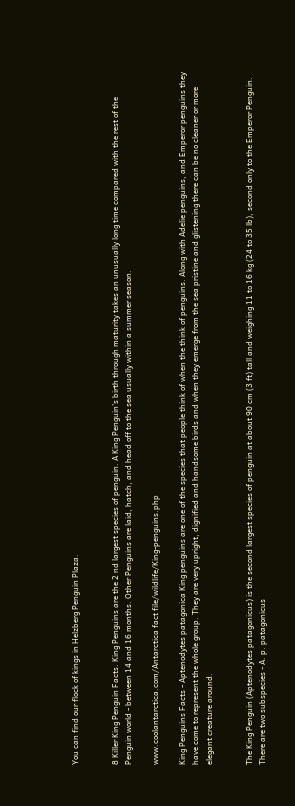You can find our flock of kings in Helzberg Penguin Plaza.


8 Killer King Penguin Facts. King Penguins are the 2 nd largest species of penguin. A King Penguin’s birth through maturity takes an unusually long time compared with the rest of the Penguin world - between 14 and 16 months. Other Penguins are laid, hatch, and head off to the sea usually within a summer season.

www.coolantarctica.com/Antarctica fact file/wildlife/King-penguins.php

King Penguins Facts - Aptenodytes patagonica King penguins are one of the species that people think of when the think of penguins. Along with Adelie penguins, and Emperor penguins they have come to represent the whole group. They are very upright, dignified and handsome birds and when they emerge from the sea pristine and glistening there can be no cleaner or more elegant creature around.


The King Penguin (Aptenodytes patagonicus) is the second largest species of penguin at about 90 cm (3 ft) tall and weighing 11 to 16 kg (24 to 35 lb), second only to the Emperor Penguin. There are two subspecies - A. p. patagonicus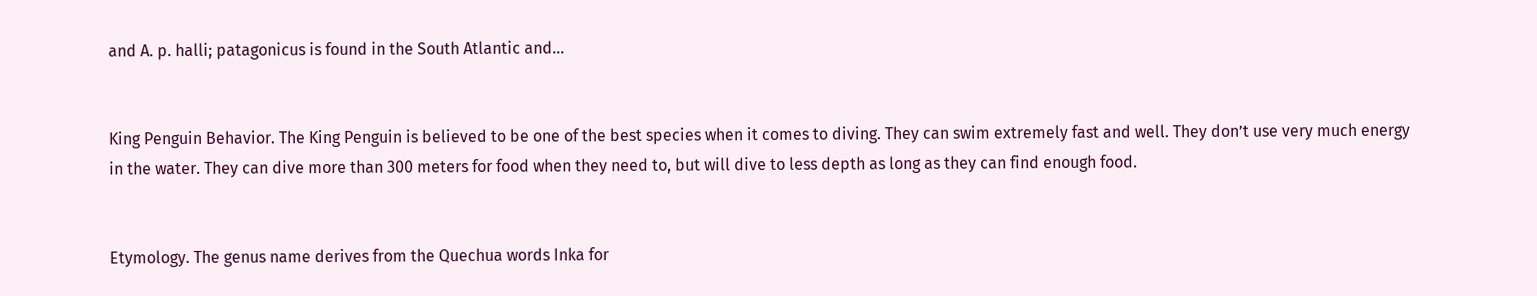and A. p. halli; patagonicus is found in the South Atlantic and...


King Penguin Behavior. The King Penguin is believed to be one of the best species when it comes to diving. They can swim extremely fast and well. They don’t use very much energy in the water. They can dive more than 300 meters for food when they need to, but will dive to less depth as long as they can find enough food.


Etymology. The genus name derives from the Quechua words Inka for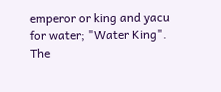emperor or king and yacu for water; "Water King". The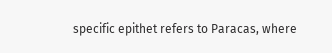specific epithet refers to Paracas, where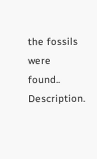the fossils were found.. Description.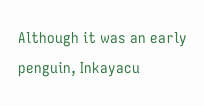Although it was an early penguin, Inkayacu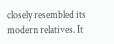closely resembled its modern relatives. It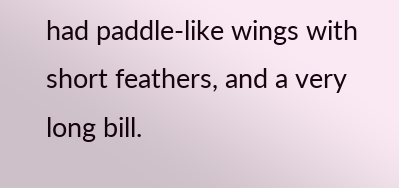had paddle-like wings with short feathers, and a very long bill.